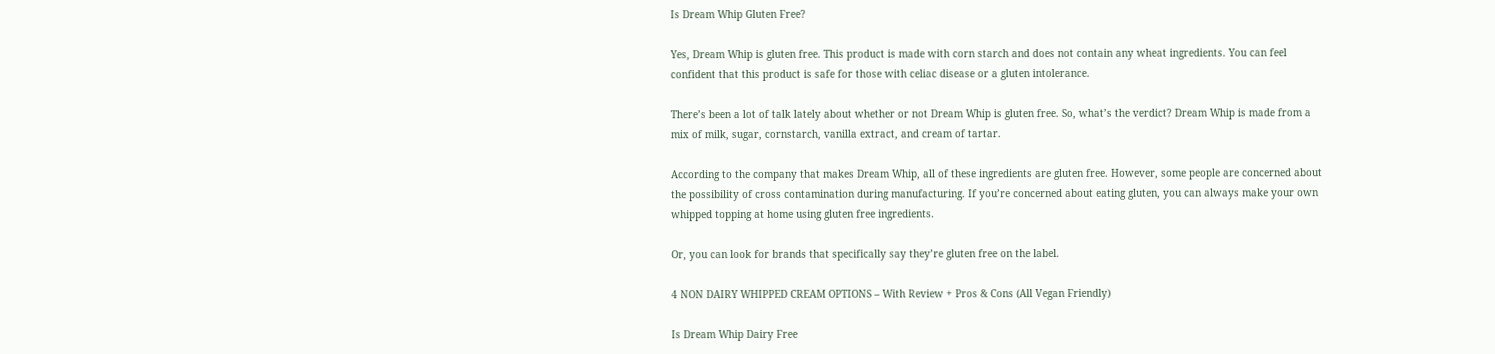Is Dream Whip Gluten Free?

Yes, Dream Whip is gluten free. This product is made with corn starch and does not contain any wheat ingredients. You can feel confident that this product is safe for those with celiac disease or a gluten intolerance.

There’s been a lot of talk lately about whether or not Dream Whip is gluten free. So, what’s the verdict? Dream Whip is made from a mix of milk, sugar, cornstarch, vanilla extract, and cream of tartar.

According to the company that makes Dream Whip, all of these ingredients are gluten free. However, some people are concerned about the possibility of cross contamination during manufacturing. If you’re concerned about eating gluten, you can always make your own whipped topping at home using gluten free ingredients.

Or, you can look for brands that specifically say they’re gluten free on the label.

4 NON DAIRY WHIPPED CREAM OPTIONS – With Review + Pros & Cons (All Vegan Friendly)

Is Dream Whip Dairy Free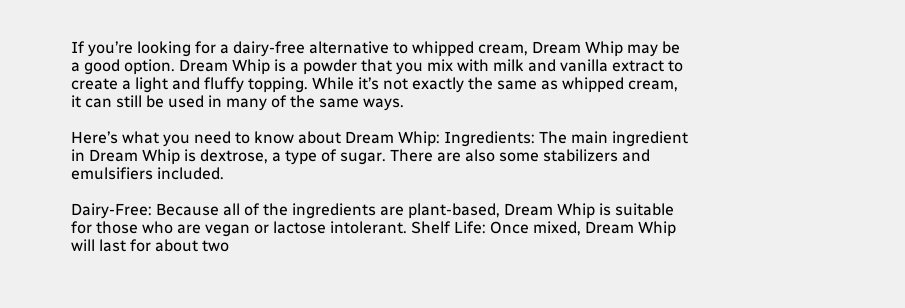If you’re looking for a dairy-free alternative to whipped cream, Dream Whip may be a good option. Dream Whip is a powder that you mix with milk and vanilla extract to create a light and fluffy topping. While it’s not exactly the same as whipped cream, it can still be used in many of the same ways.

Here’s what you need to know about Dream Whip: Ingredients: The main ingredient in Dream Whip is dextrose, a type of sugar. There are also some stabilizers and emulsifiers included.

Dairy-Free: Because all of the ingredients are plant-based, Dream Whip is suitable for those who are vegan or lactose intolerant. Shelf Life: Once mixed, Dream Whip will last for about two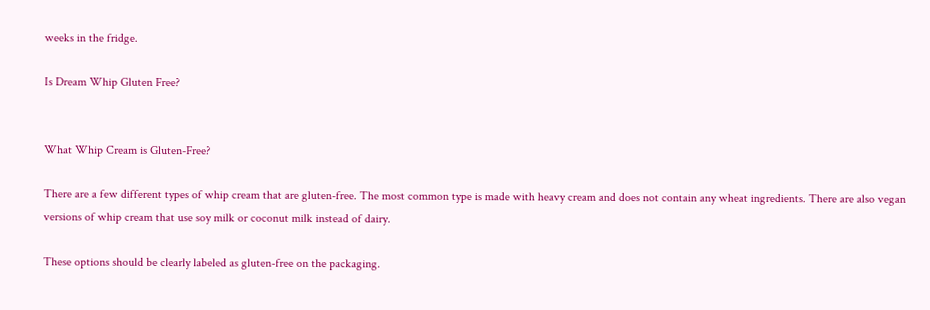weeks in the fridge.

Is Dream Whip Gluten Free?


What Whip Cream is Gluten-Free?

There are a few different types of whip cream that are gluten-free. The most common type is made with heavy cream and does not contain any wheat ingredients. There are also vegan versions of whip cream that use soy milk or coconut milk instead of dairy.

These options should be clearly labeled as gluten-free on the packaging.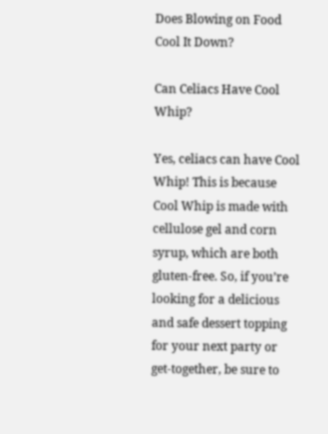Does Blowing on Food Cool It Down?

Can Celiacs Have Cool Whip?

Yes, celiacs can have Cool Whip! This is because Cool Whip is made with cellulose gel and corn syrup, which are both gluten-free. So, if you’re looking for a delicious and safe dessert topping for your next party or get-together, be sure to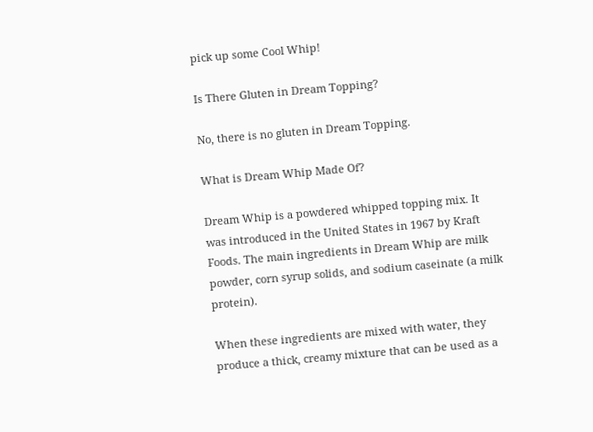pick up some Cool Whip!

Is There Gluten in Dream Topping?

No, there is no gluten in Dream Topping.

What is Dream Whip Made Of?

Dream Whip is a powdered whipped topping mix. It was introduced in the United States in 1967 by Kraft Foods. The main ingredients in Dream Whip are milk powder, corn syrup solids, and sodium caseinate (a milk protein).

When these ingredients are mixed with water, they produce a thick, creamy mixture that can be used as a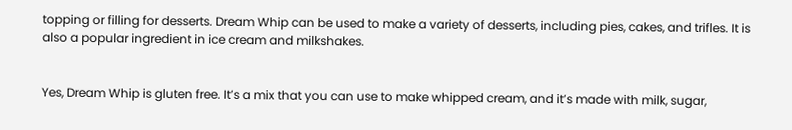topping or filling for desserts. Dream Whip can be used to make a variety of desserts, including pies, cakes, and trifles. It is also a popular ingredient in ice cream and milkshakes.


Yes, Dream Whip is gluten free. It’s a mix that you can use to make whipped cream, and it’s made with milk, sugar,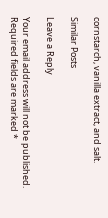cornstarch, vanilla extract, and salt.

Similar Posts

Leave a Reply

Your email address will not be published. Required fields are marked *